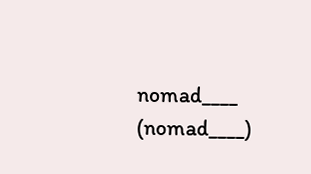nomad____ (nomad____)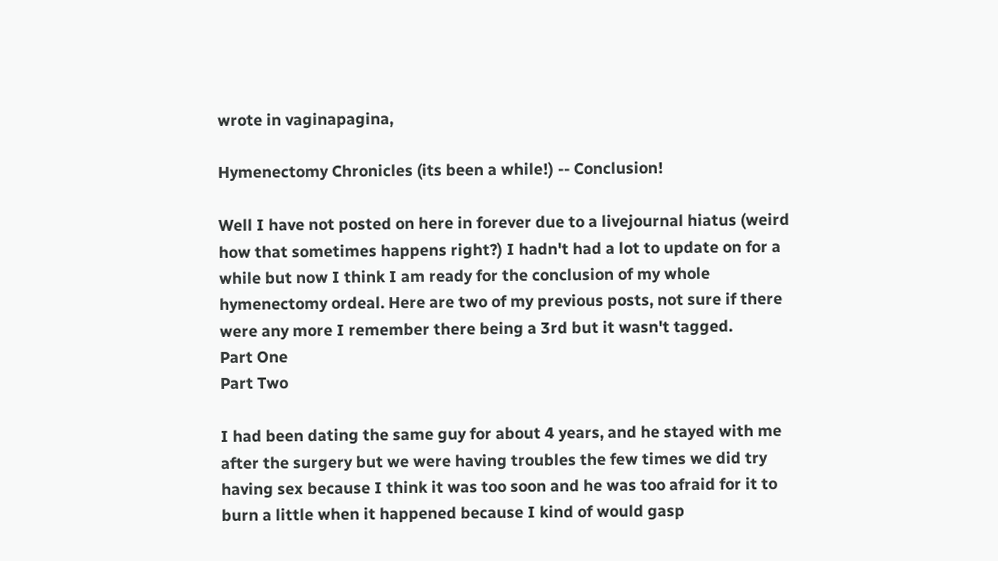wrote in vaginapagina,

Hymenectomy Chronicles (its been a while!) -- Conclusion!

Well I have not posted on here in forever due to a livejournal hiatus (weird how that sometimes happens right?) I hadn't had a lot to update on for a while but now I think I am ready for the conclusion of my whole hymenectomy ordeal. Here are two of my previous posts, not sure if there were any more I remember there being a 3rd but it wasn't tagged.
Part One
Part Two

I had been dating the same guy for about 4 years, and he stayed with me after the surgery but we were having troubles the few times we did try having sex because I think it was too soon and he was too afraid for it to burn a little when it happened because I kind of would gasp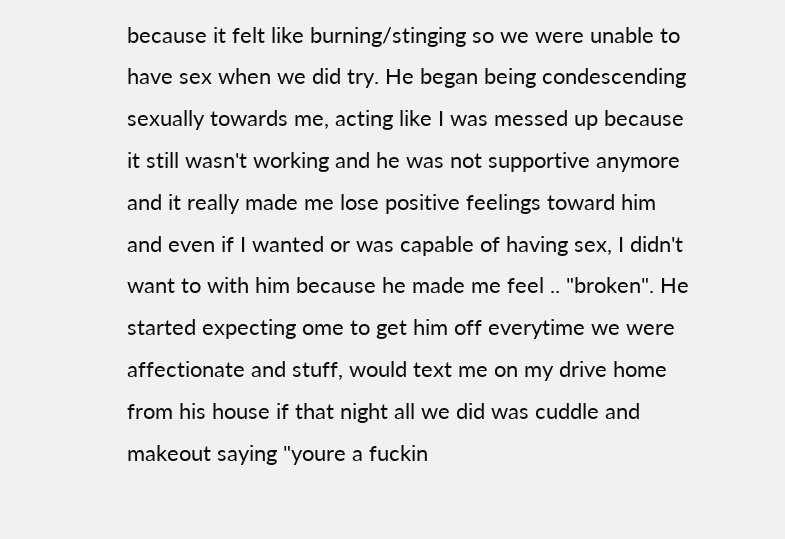because it felt like burning/stinging so we were unable to have sex when we did try. He began being condescending sexually towards me, acting like I was messed up because it still wasn't working and he was not supportive anymore and it really made me lose positive feelings toward him and even if I wanted or was capable of having sex, I didn't want to with him because he made me feel .. "broken". He started expecting ome to get him off everytime we were affectionate and stuff, would text me on my drive home from his house if that night all we did was cuddle and makeout saying "youre a fuckin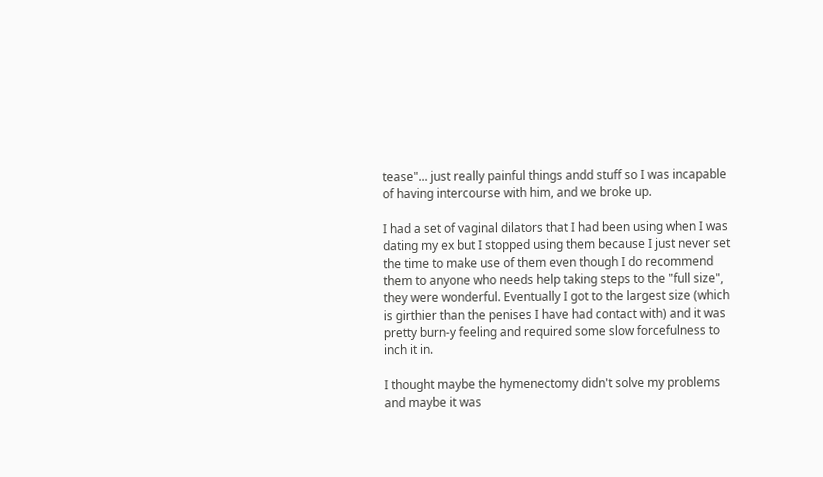tease"... just really painful things andd stuff so I was incapable of having intercourse with him, and we broke up.

I had a set of vaginal dilators that I had been using when I was dating my ex but I stopped using them because I just never set the time to make use of them even though I do recommend them to anyone who needs help taking steps to the "full size", they were wonderful. Eventually I got to the largest size (which is girthier than the penises I have had contact with) and it was pretty burn-y feeling and required some slow forcefulness to inch it in.

I thought maybe the hymenectomy didn't solve my problems and maybe it was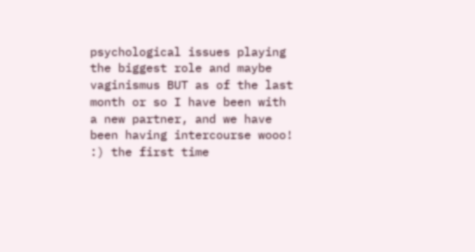psychological issues playing the biggest role and maybe vaginismus BUT as of the last month or so I have been with a new partner, and we have been having intercourse wooo! :) the first time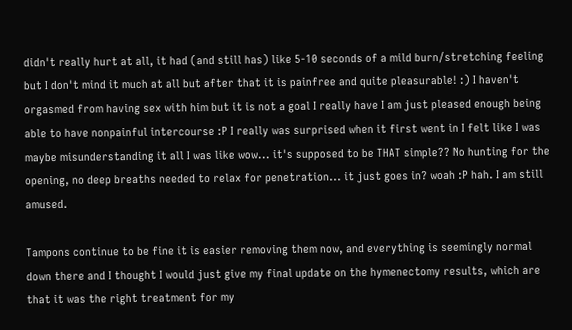didn't really hurt at all, it had (and still has) like 5-10 seconds of a mild burn/stretching feeling but I don't mind it much at all but after that it is painfree and quite pleasurable! :) I haven't orgasmed from having sex with him but it is not a goal I really have I am just pleased enough being able to have nonpainful intercourse :P I really was surprised when it first went in I felt like I was maybe misunderstanding it all I was like wow... it's supposed to be THAT simple?? No hunting for the opening, no deep breaths needed to relax for penetration... it just goes in? woah :P hah. I am still amused.

Tampons continue to be fine it is easier removing them now, and everything is seemingly normal down there and I thought I would just give my final update on the hymenectomy results, which are that it was the right treatment for my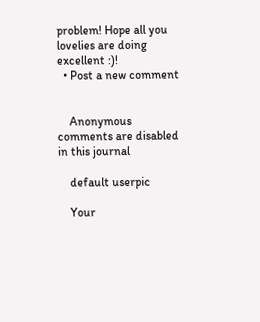problem! Hope all you lovelies are doing excellent :)!
  • Post a new comment


    Anonymous comments are disabled in this journal

    default userpic

    Your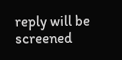reply will be screened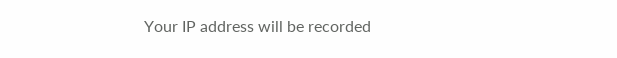Your IP address will be recorded